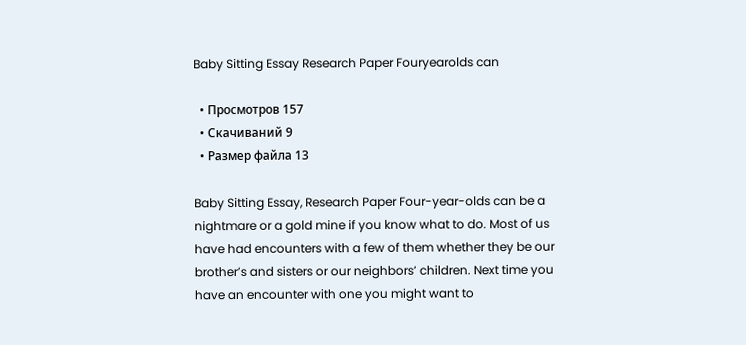Baby Sitting Essay Research Paper Fouryearolds can

  • Просмотров 157
  • Скачиваний 9
  • Размер файла 13

Baby Sitting Essay, Research Paper Four-year-olds can be a nightmare or a gold mine if you know what to do. Most of us have had encounters with a few of them whether they be our brother’s and sisters or our neighbors’ children. Next time you have an encounter with one you might want to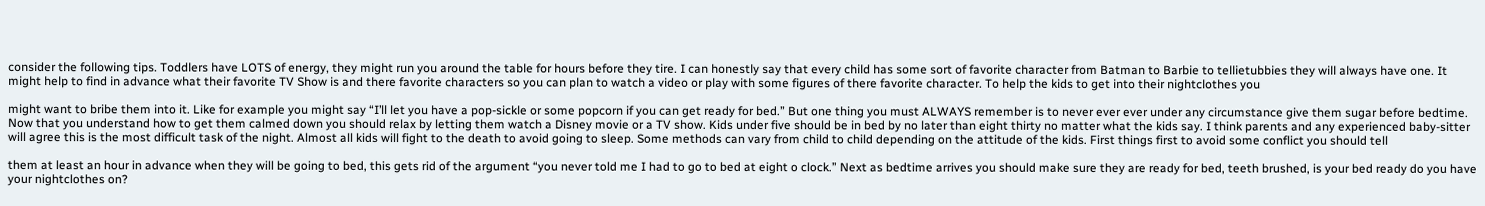consider the following tips. Toddlers have LOTS of energy, they might run you around the table for hours before they tire. I can honestly say that every child has some sort of favorite character from Batman to Barbie to tellietubbies they will always have one. It might help to find in advance what their favorite TV Show is and there favorite characters so you can plan to watch a video or play with some figures of there favorite character. To help the kids to get into their nightclothes you

might want to bribe them into it. Like for example you might say “I’ll let you have a pop-sickle or some popcorn if you can get ready for bed.” But one thing you must ALWAYS remember is to never ever ever under any circumstance give them sugar before bedtime. Now that you understand how to get them calmed down you should relax by letting them watch a Disney movie or a TV show. Kids under five should be in bed by no later than eight thirty no matter what the kids say. I think parents and any experienced baby-sitter will agree this is the most difficult task of the night. Almost all kids will fight to the death to avoid going to sleep. Some methods can vary from child to child depending on the attitude of the kids. First things first to avoid some conflict you should tell

them at least an hour in advance when they will be going to bed, this gets rid of the argument “you never told me I had to go to bed at eight o clock.” Next as bedtime arrives you should make sure they are ready for bed, teeth brushed, is your bed ready do you have your nightclothes on?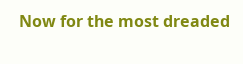Now for the most dreaded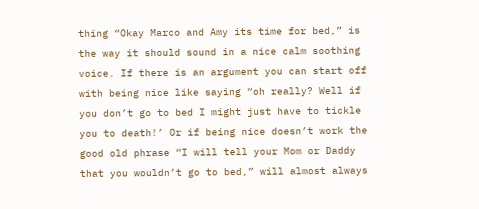thing “Okay Marco and Amy its time for bed,” is the way it should sound in a nice calm soothing voice. If there is an argument you can start off with being nice like saying “oh really? Well if you don’t go to bed I might just have to tickle you to death!’ Or if being nice doesn’t work the good old phrase “I will tell your Mom or Daddy that you wouldn’t go to bed,” will almost always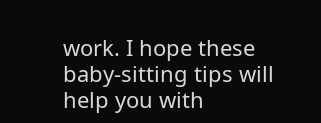work. I hope these baby-sitting tips will help you with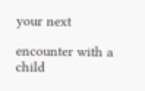your next

encounter with a child